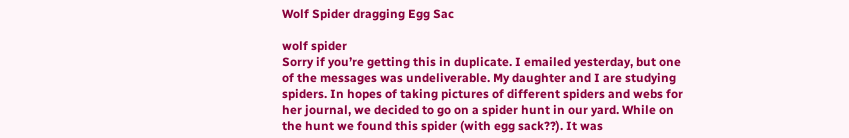Wolf Spider dragging Egg Sac

wolf spider
Sorry if you’re getting this in duplicate. I emailed yesterday, but one of the messages was undeliverable. My daughter and I are studying spiders. In hopes of taking pictures of different spiders and webs for her journal, we decided to go on a spider hunt in our yard. While on the hunt we found this spider (with egg sack??). It was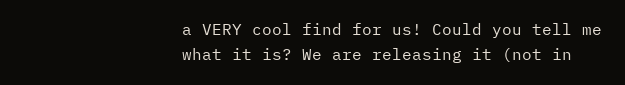a VERY cool find for us! Could you tell me what it is? We are releasing it (not in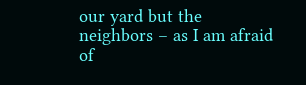our yard but the neighbors – as I am afraid of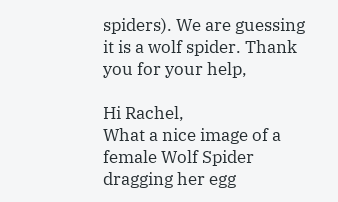spiders). We are guessing it is a wolf spider. Thank you for your help,

Hi Rachel,
What a nice image of a female Wolf Spider dragging her egg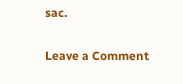sac.

Leave a Comment